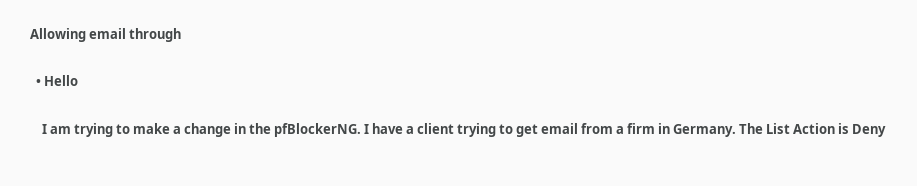Allowing email through

  • Hello

    I am trying to make a change in the pfBlockerNG. I have a client trying to get email from a firm in Germany. The List Action is Deny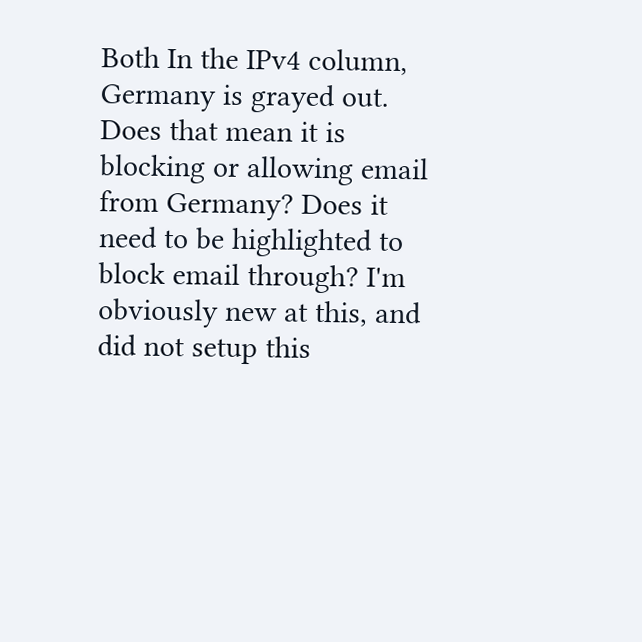Both In the IPv4 column, Germany is grayed out. Does that mean it is blocking or allowing email from Germany? Does it need to be highlighted to block email through? I'm obviously new at this, and did not setup this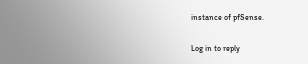instance of pfSense.

Log in to reply